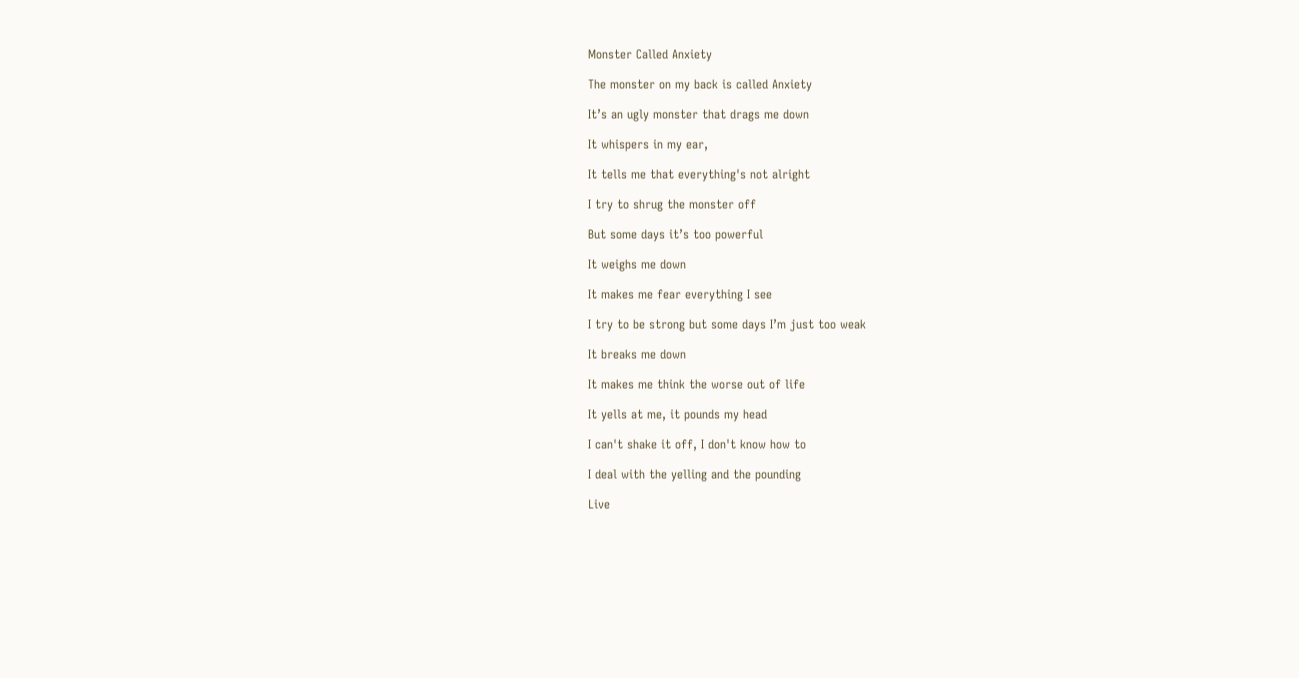Monster Called Anxiety

The monster on my back is called Anxiety

It’s an ugly monster that drags me down

It whispers in my ear,

It tells me that everything's not alright

I try to shrug the monster off

But some days it’s too powerful

It weighs me down

It makes me fear everything I see

I try to be strong but some days I’m just too weak

It breaks me down

It makes me think the worse out of life

It yells at me, it pounds my head

I can't shake it off, I don't know how to

I deal with the yelling and the pounding

Live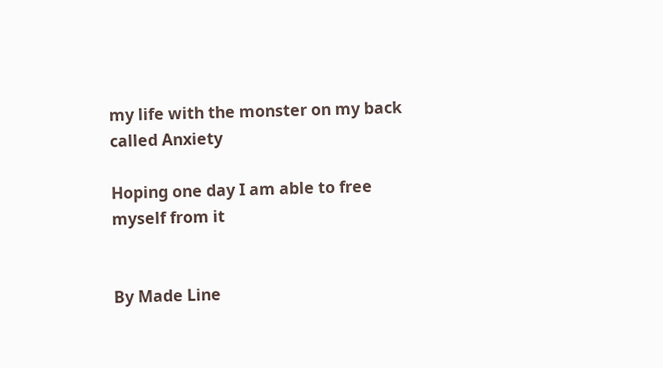my life with the monster on my back called Anxiety

Hoping one day I am able to free myself from it


By Made Line